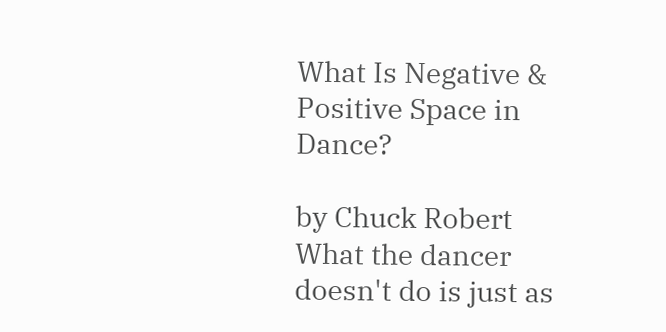What Is Negative & Positive Space in Dance?

by Chuck Robert
What the dancer doesn't do is just as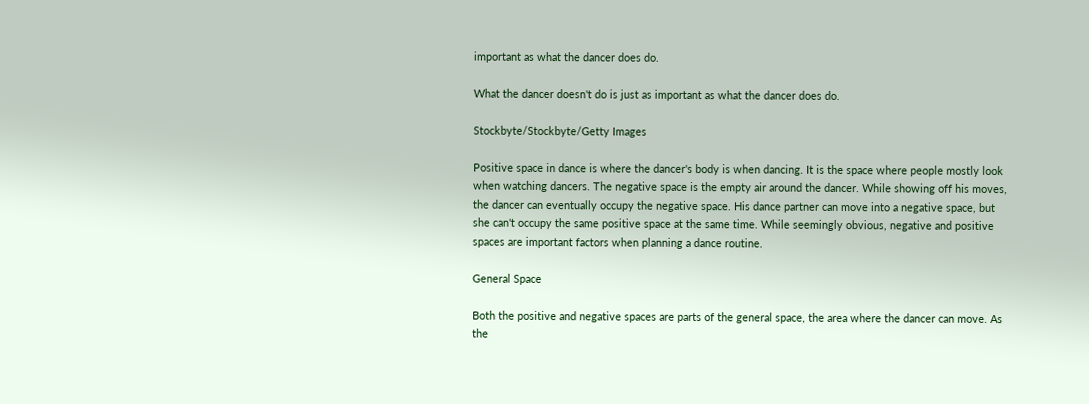important as what the dancer does do.

What the dancer doesn't do is just as important as what the dancer does do.

Stockbyte/Stockbyte/Getty Images

Positive space in dance is where the dancer's body is when dancing. It is the space where people mostly look when watching dancers. The negative space is the empty air around the dancer. While showing off his moves, the dancer can eventually occupy the negative space. His dance partner can move into a negative space, but she can't occupy the same positive space at the same time. While seemingly obvious, negative and positive spaces are important factors when planning a dance routine.

General Space

Both the positive and negative spaces are parts of the general space, the area where the dancer can move. As the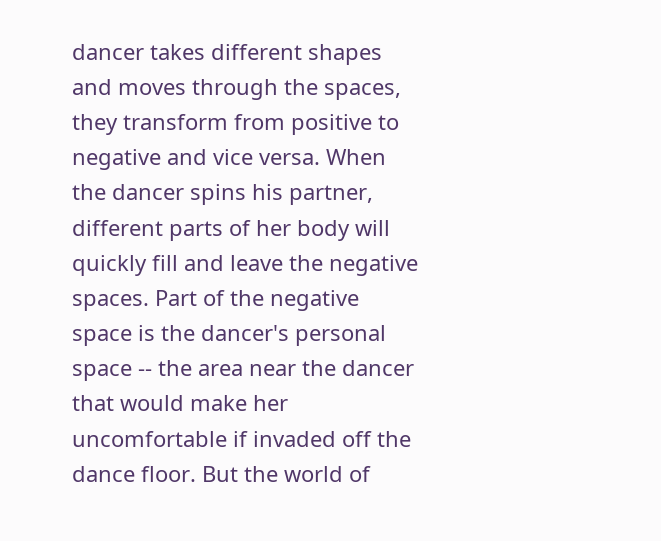dancer takes different shapes and moves through the spaces, they transform from positive to negative and vice versa. When the dancer spins his partner, different parts of her body will quickly fill and leave the negative spaces. Part of the negative space is the dancer's personal space -- the area near the dancer that would make her uncomfortable if invaded off the dance floor. But the world of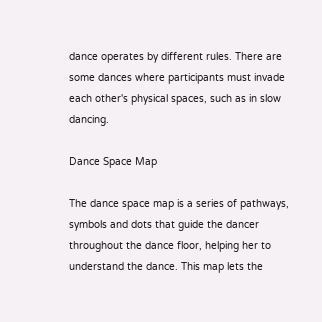dance operates by different rules. There are some dances where participants must invade each other's physical spaces, such as in slow dancing.

Dance Space Map

The dance space map is a series of pathways, symbols and dots that guide the dancer throughout the dance floor, helping her to understand the dance. This map lets the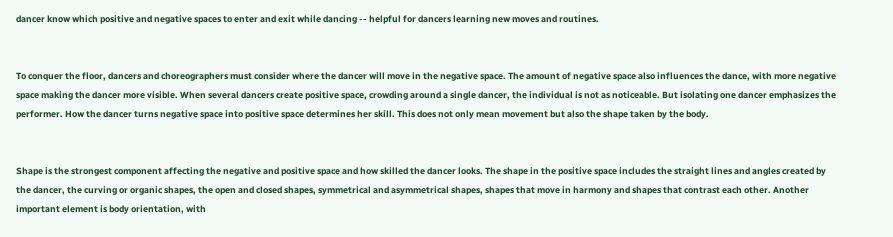dancer know which positive and negative spaces to enter and exit while dancing -- helpful for dancers learning new moves and routines.


To conquer the floor, dancers and choreographers must consider where the dancer will move in the negative space. The amount of negative space also influences the dance, with more negative space making the dancer more visible. When several dancers create positive space, crowding around a single dancer, the individual is not as noticeable. But isolating one dancer emphasizes the performer. How the dancer turns negative space into positive space determines her skill. This does not only mean movement but also the shape taken by the body.


Shape is the strongest component affecting the negative and positive space and how skilled the dancer looks. The shape in the positive space includes the straight lines and angles created by the dancer, the curving or organic shapes, the open and closed shapes, symmetrical and asymmetrical shapes, shapes that move in harmony and shapes that contrast each other. Another important element is body orientation, with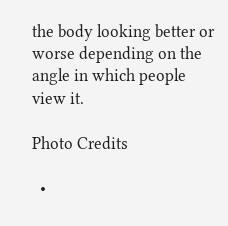the body looking better or worse depending on the angle in which people view it.

Photo Credits

  •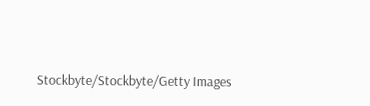Stockbyte/Stockbyte/Getty Images